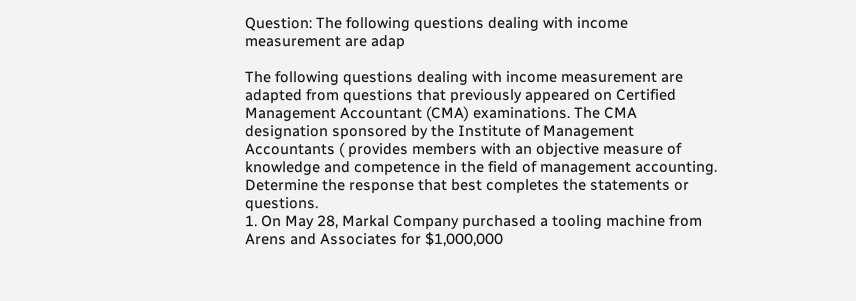Question: The following questions dealing with income measurement are adap

The following questions dealing with income measurement are adapted from questions that previously appeared on Certified Management Accountant (CMA) examinations. The CMA designation sponsored by the Institute of Management Accountants ( provides members with an objective measure of knowledge and competence in the field of management accounting. Determine the response that best completes the statements or questions.
1. On May 28, Markal Company purchased a tooling machine from Arens and Associates for $1,000,000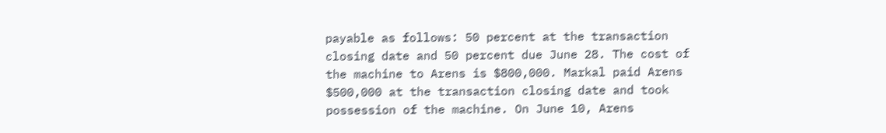payable as follows: 50 percent at the transaction closing date and 50 percent due June 28. The cost of the machine to Arens is $800,000. Markal paid Arens $500,000 at the transaction closing date and took possession of the machine. On June 10, Arens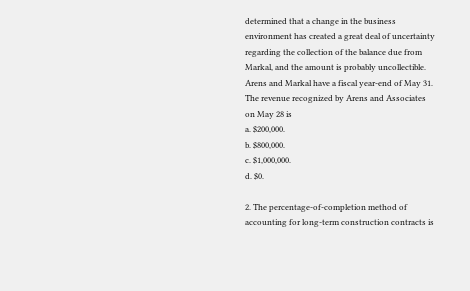determined that a change in the business environment has created a great deal of uncertainty regarding the collection of the balance due from Markal, and the amount is probably uncollectible. Arens and Markal have a fiscal year-end of May 31. The revenue recognized by Arens and Associates on May 28 is
a. $200,000.
b. $800,000.
c. $1,000,000.
d. $0.

2. The percentage-of-completion method of accounting for long-term construction contracts is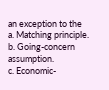an exception to the
a. Matching principle.
b. Going-concern assumption.
c. Economic-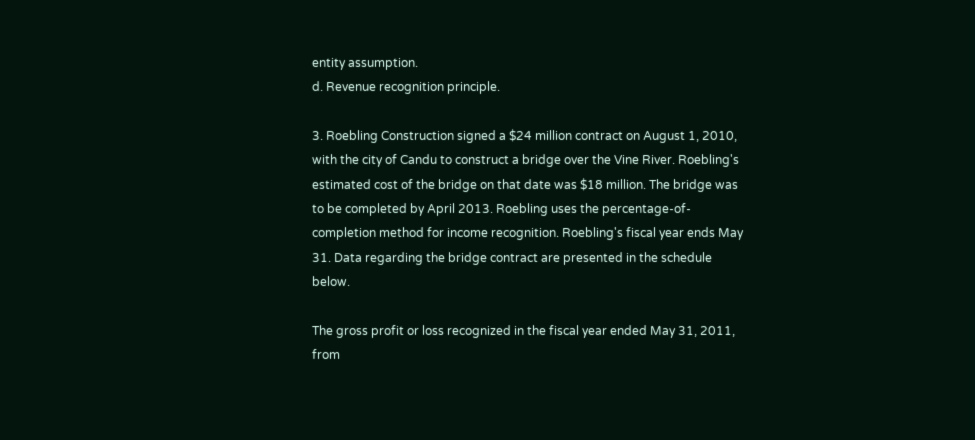entity assumption.
d. Revenue recognition principle.

3. Roebling Construction signed a $24 million contract on August 1, 2010, with the city of Candu to construct a bridge over the Vine River. Roebling's estimated cost of the bridge on that date was $18 million. The bridge was to be completed by April 2013. Roebling uses the percentage-of-completion method for income recognition. Roebling's fiscal year ends May 31. Data regarding the bridge contract are presented in the schedule below.

The gross profit or loss recognized in the fiscal year ended May 31, 2011, from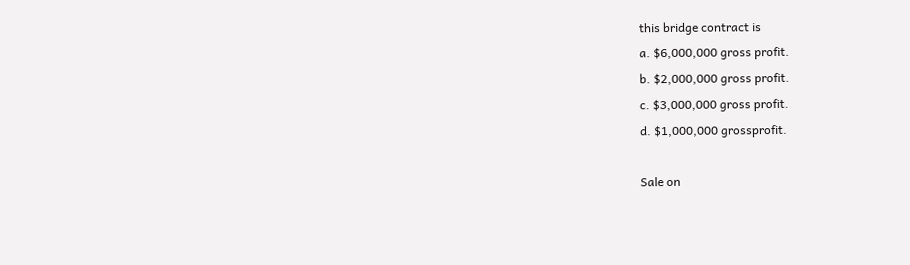this bridge contract is
a. $6,000,000 gross profit.
b. $2,000,000 gross profit.
c. $3,000,000 gross profit.
d. $1,000,000 grossprofit.

Sale on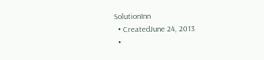SolutionInn
  • CreatedJune 24, 2013
  •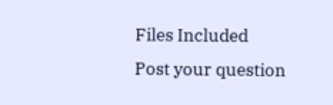Files Included
Post your question